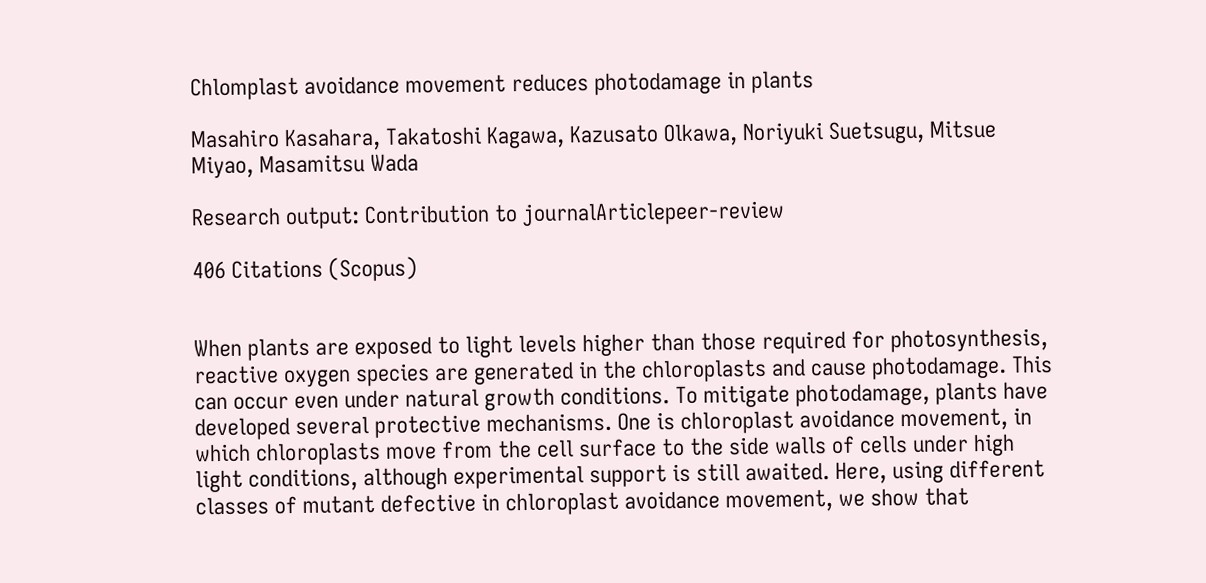Chlomplast avoidance movement reduces photodamage in plants

Masahiro Kasahara, Takatoshi Kagawa, Kazusato Olkawa, Noriyuki Suetsugu, Mitsue Miyao, Masamitsu Wada

Research output: Contribution to journalArticlepeer-review

406 Citations (Scopus)


When plants are exposed to light levels higher than those required for photosynthesis, reactive oxygen species are generated in the chloroplasts and cause photodamage. This can occur even under natural growth conditions. To mitigate photodamage, plants have developed several protective mechanisms. One is chloroplast avoidance movement, in which chloroplasts move from the cell surface to the side walls of cells under high light conditions, although experimental support is still awaited. Here, using different classes of mutant defective in chloroplast avoidance movement, we show that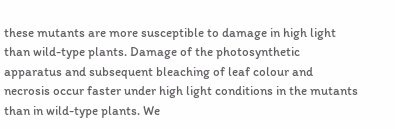these mutants are more susceptible to damage in high light than wild-type plants. Damage of the photosynthetic apparatus and subsequent bleaching of leaf colour and necrosis occur faster under high light conditions in the mutants than in wild-type plants. We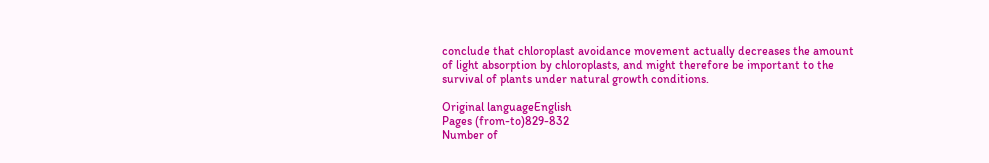conclude that chloroplast avoidance movement actually decreases the amount of light absorption by chloroplasts, and might therefore be important to the survival of plants under natural growth conditions.

Original languageEnglish
Pages (from-to)829-832
Number of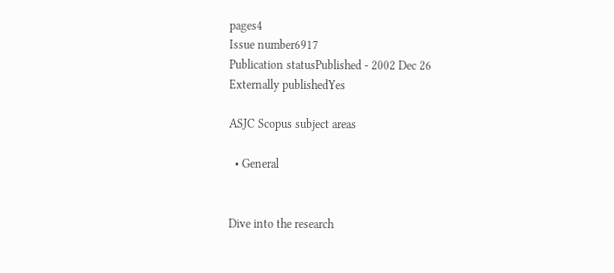pages4
Issue number6917
Publication statusPublished - 2002 Dec 26
Externally publishedYes

ASJC Scopus subject areas

  • General


Dive into the research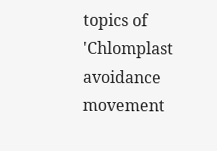topics of 'Chlomplast avoidance movement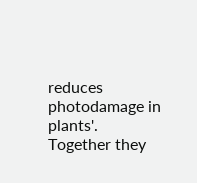reduces photodamage in plants'. Together they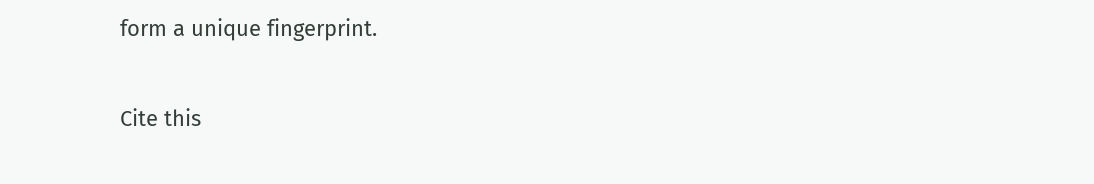form a unique fingerprint.

Cite this